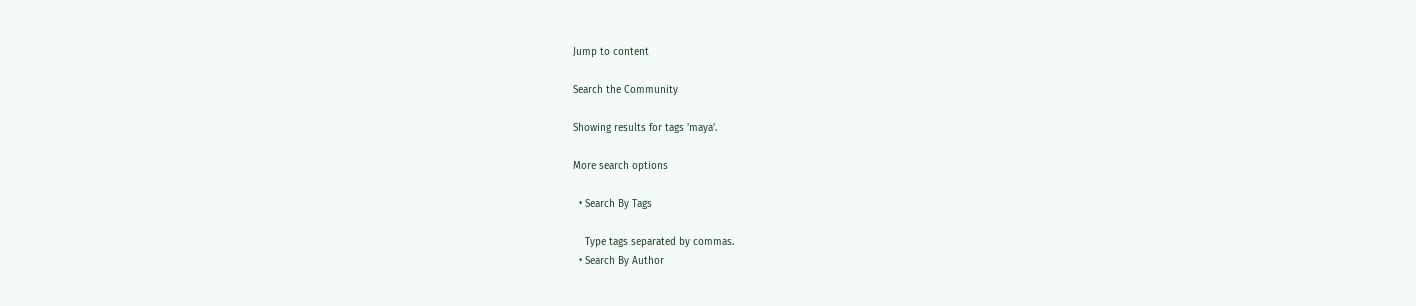Jump to content

Search the Community

Showing results for tags 'maya'.

More search options

  • Search By Tags

    Type tags separated by commas.
  • Search By Author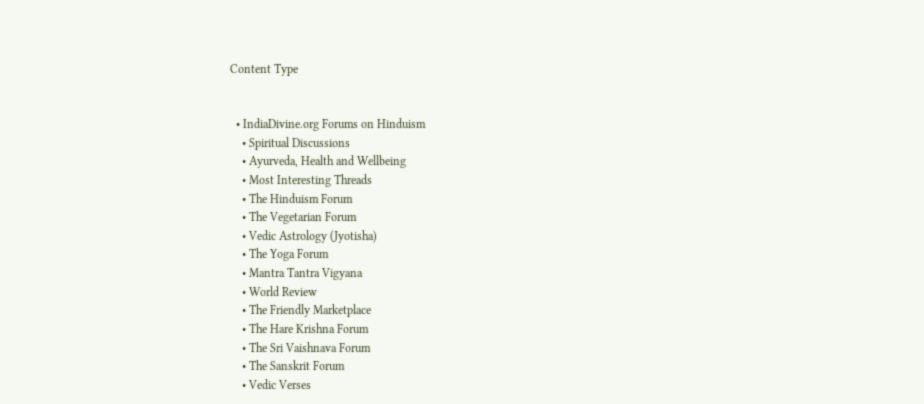Content Type


  • IndiaDivine.org Forums on Hinduism
    • Spiritual Discussions
    • Ayurveda, Health and Wellbeing
    • Most Interesting Threads
    • The Hinduism Forum
    • The Vegetarian Forum
    • Vedic Astrology (Jyotisha)
    • The Yoga Forum
    • Mantra Tantra Vigyana
    • World Review
    • The Friendly Marketplace
    • The Hare Krishna Forum
    • The Sri Vaishnava Forum
    • The Sanskrit Forum
    • Vedic Verses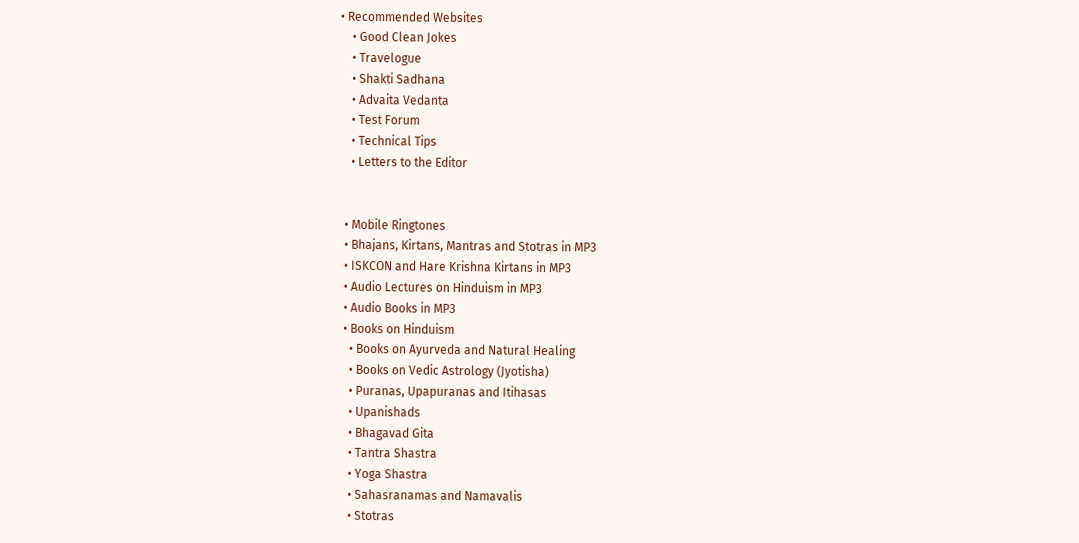• Recommended Websites
    • Good Clean Jokes
    • Travelogue
    • Shakti Sadhana
    • Advaita Vedanta
    • Test Forum
    • Technical Tips
    • Letters to the Editor


  • Mobile Ringtones
  • Bhajans, Kirtans, Mantras and Stotras in MP3
  • ISKCON and Hare Krishna Kirtans in MP3
  • Audio Lectures on Hinduism in MP3
  • Audio Books in MP3
  • Books on Hinduism
    • Books on Ayurveda and Natural Healing
    • Books on Vedic Astrology (Jyotisha)
    • Puranas, Upapuranas and Itihasas
    • Upanishads
    • Bhagavad Gita
    • Tantra Shastra
    • Yoga Shastra
    • Sahasranamas and Namavalis
    • Stotras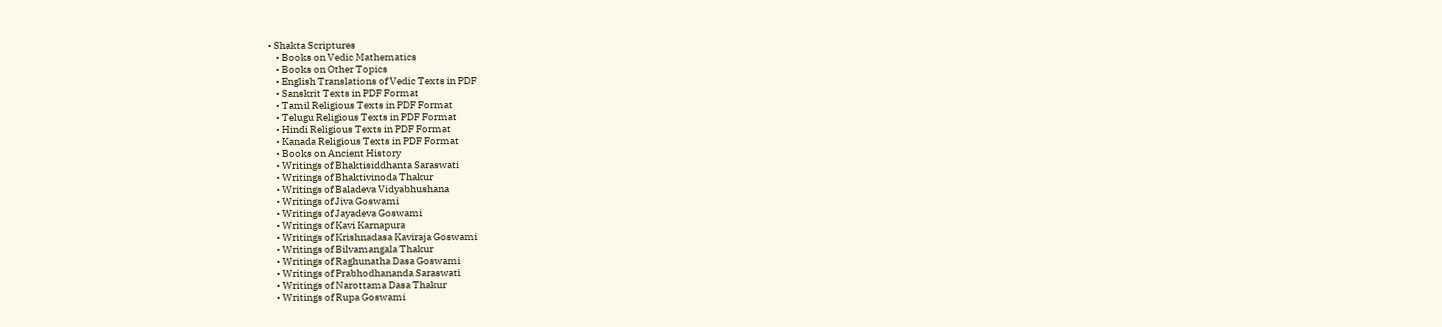• Shakta Scriptures
    • Books on Vedic Mathematics
    • Books on Other Topics
    • English Translations of Vedic Texts in PDF
    • Sanskrit Texts in PDF Format
    • Tamil Religious Texts in PDF Format
    • Telugu Religious Texts in PDF Format
    • Hindi Religious Texts in PDF Format
    • Kanada Religious Texts in PDF Format
    • Books on Ancient History
    • Writings of Bhaktisiddhanta Saraswati
    • Writings of Bhaktivinoda Thakur
    • Writings of Baladeva Vidyabhushana
    • Writings of Jiva Goswami
    • Writings of Jayadeva Goswami
    • Writings of Kavi Karnapura
    • Writings of Krishnadasa Kaviraja Goswami
    • Writings of Bilvamangala Thakur
    • Writings of Raghunatha Dasa Goswami
    • Writings of Prabhodhananda Saraswati
    • Writings of Narottama Dasa Thakur
    • Writings of Rupa Goswami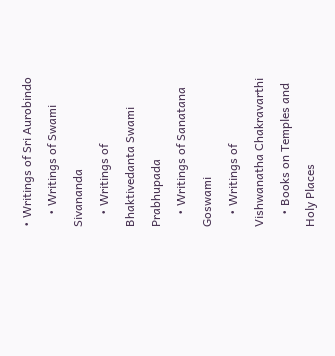• Writings of Sri Aurobindo
    • Writings of Swami Sivananda
    • Writings of Bhaktivedanta Swami Prabhupada
    • Writings of Sanatana Goswami
    • Writings of Vishwanatha Chakravarthi
    • Books on Temples and Holy Places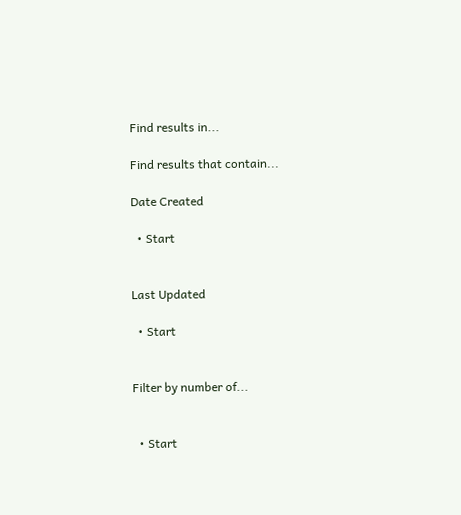Find results in...

Find results that contain...

Date Created

  • Start


Last Updated

  • Start


Filter by number of...


  • Start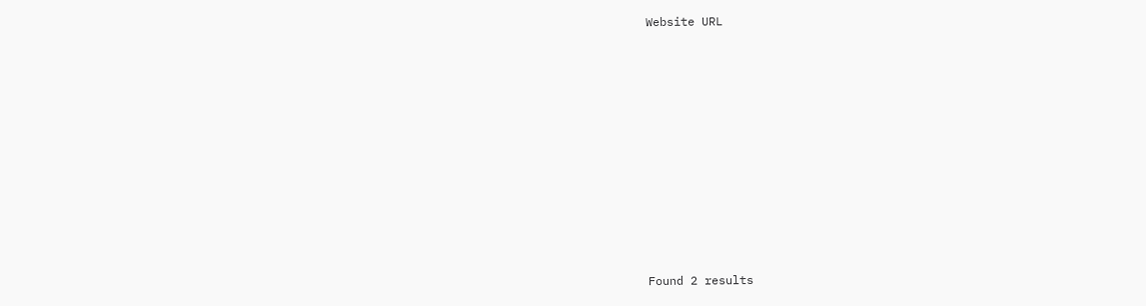Website URL











Found 2 results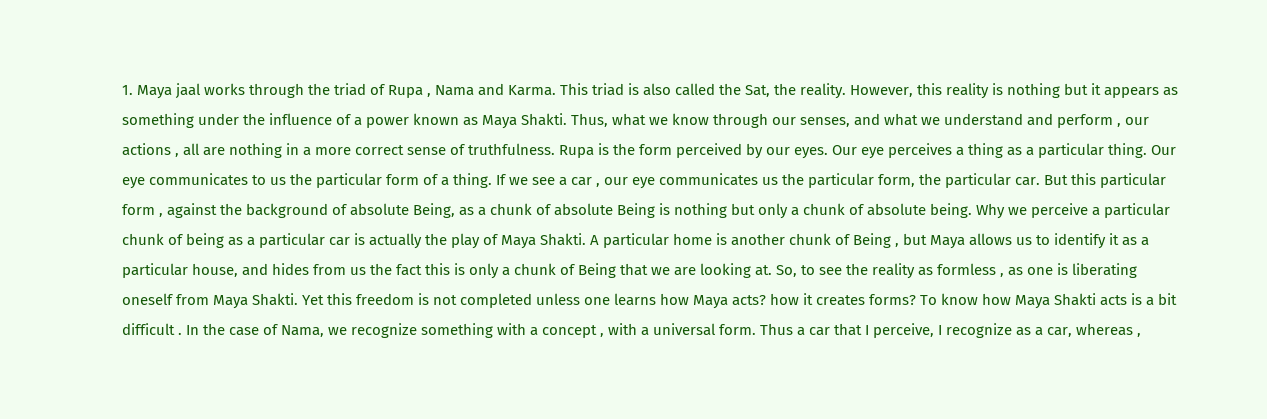1. Maya jaal works through the triad of Rupa , Nama and Karma. This triad is also called the Sat, the reality. However, this reality is nothing but it appears as something under the influence of a power known as Maya Shakti. Thus, what we know through our senses, and what we understand and perform , our actions , all are nothing in a more correct sense of truthfulness. Rupa is the form perceived by our eyes. Our eye perceives a thing as a particular thing. Our eye communicates to us the particular form of a thing. If we see a car , our eye communicates us the particular form, the particular car. But this particular form , against the background of absolute Being, as a chunk of absolute Being is nothing but only a chunk of absolute being. Why we perceive a particular chunk of being as a particular car is actually the play of Maya Shakti. A particular home is another chunk of Being , but Maya allows us to identify it as a particular house, and hides from us the fact this is only a chunk of Being that we are looking at. So, to see the reality as formless , as one is liberating oneself from Maya Shakti. Yet this freedom is not completed unless one learns how Maya acts? how it creates forms? To know how Maya Shakti acts is a bit difficult . In the case of Nama, we recognize something with a concept , with a universal form. Thus a car that I perceive, I recognize as a car, whereas ,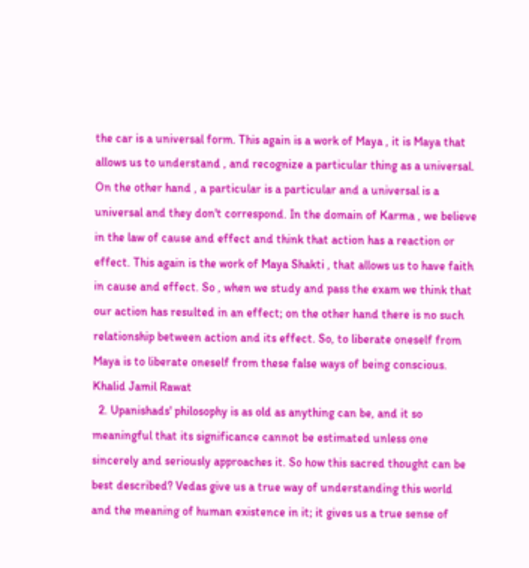the car is a universal form. This again is a work of Maya , it is Maya that allows us to understand , and recognize a particular thing as a universal. On the other hand , a particular is a particular and a universal is a universal and they don't correspond. In the domain of Karma , we believe in the law of cause and effect and think that action has a reaction or effect. This again is the work of Maya Shakti , that allows us to have faith in cause and effect. So , when we study and pass the exam we think that our action has resulted in an effect; on the other hand there is no such relationship between action and its effect. So, to liberate oneself from Maya is to liberate oneself from these false ways of being conscious. Khalid Jamil Rawat
  2. Upanishads' philosophy is as old as anything can be, and it so meaningful that its significance cannot be estimated unless one sincerely and seriously approaches it. So how this sacred thought can be best described? Vedas give us a true way of understanding this world and the meaning of human existence in it; it gives us a true sense of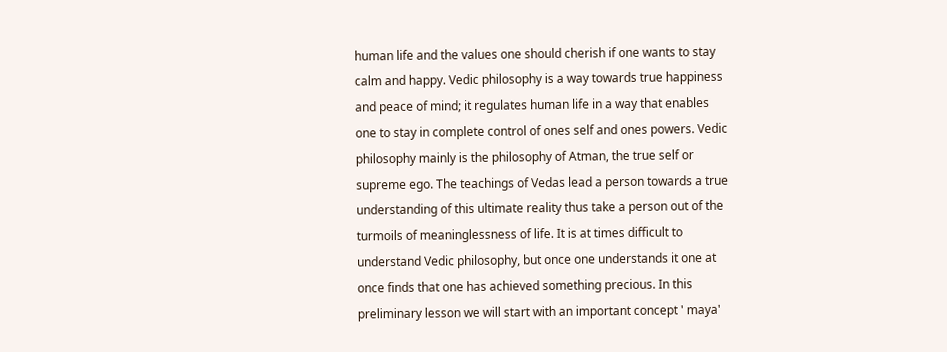human life and the values one should cherish if one wants to stay calm and happy. Vedic philosophy is a way towards true happiness and peace of mind; it regulates human life in a way that enables one to stay in complete control of ones self and ones powers. Vedic philosophy mainly is the philosophy of Atman, the true self or supreme ego. The teachings of Vedas lead a person towards a true understanding of this ultimate reality thus take a person out of the turmoils of meaninglessness of life. It is at times difficult to understand Vedic philosophy, but once one understands it one at once finds that one has achieved something precious. In this preliminary lesson we will start with an important concept ' maya'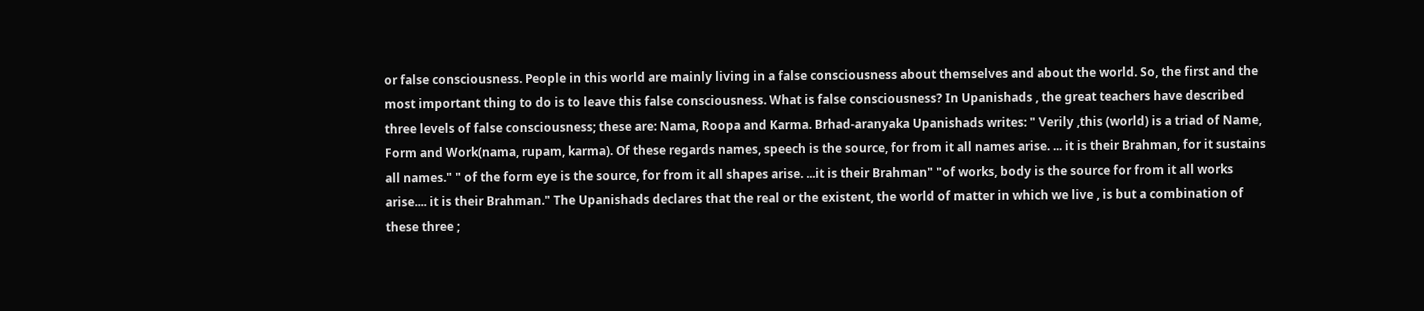or false consciousness. People in this world are mainly living in a false consciousness about themselves and about the world. So, the first and the most important thing to do is to leave this false consciousness. What is false consciousness? In Upanishads , the great teachers have described three levels of false consciousness; these are: Nama, Roopa and Karma. Brhad-aranyaka Upanishads writes: " Verily ,this (world) is a triad of Name, Form and Work(nama, rupam, karma). Of these regards names, speech is the source, for from it all names arise. ... it is their Brahman, for it sustains all names." " of the form eye is the source, for from it all shapes arise. ...it is their Brahman" "of works, body is the source for from it all works arise.... it is their Brahman." The Upanishads declares that the real or the existent, the world of matter in which we live , is but a combination of these three ;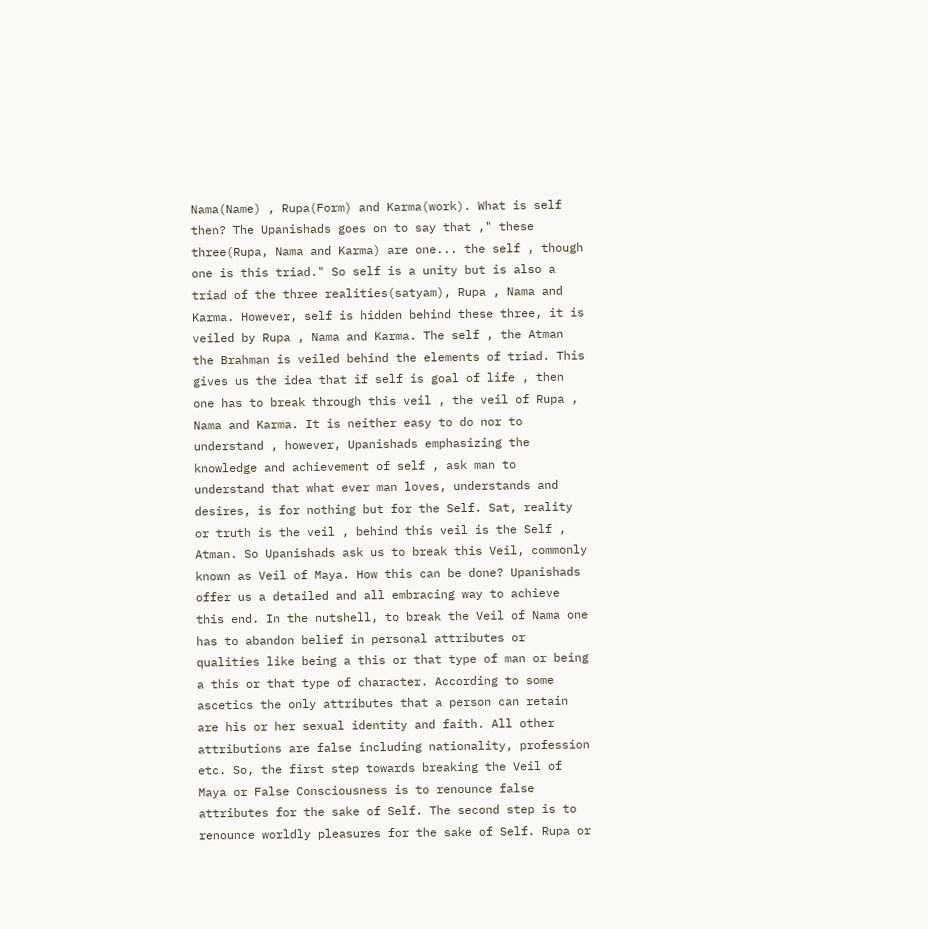Nama(Name) , Rupa(Form) and Karma(work). What is self then? The Upanishads goes on to say that ," these three(Rupa, Nama and Karma) are one... the self , though one is this triad." So self is a unity but is also a triad of the three realities(satyam), Rupa , Nama and Karma. However, self is hidden behind these three, it is veiled by Rupa , Nama and Karma. The self , the Atman the Brahman is veiled behind the elements of triad. This gives us the idea that if self is goal of life , then one has to break through this veil , the veil of Rupa , Nama and Karma. It is neither easy to do nor to understand , however, Upanishads emphasizing the knowledge and achievement of self , ask man to understand that what ever man loves, understands and desires, is for nothing but for the Self. Sat, reality or truth is the veil , behind this veil is the Self , Atman. So Upanishads ask us to break this Veil, commonly known as Veil of Maya. How this can be done? Upanishads offer us a detailed and all embracing way to achieve this end. In the nutshell, to break the Veil of Nama one has to abandon belief in personal attributes or qualities like being a this or that type of man or being a this or that type of character. According to some ascetics the only attributes that a person can retain are his or her sexual identity and faith. All other attributions are false including nationality, profession etc. So, the first step towards breaking the Veil of Maya or False Consciousness is to renounce false attributes for the sake of Self. The second step is to renounce worldly pleasures for the sake of Self. Rupa or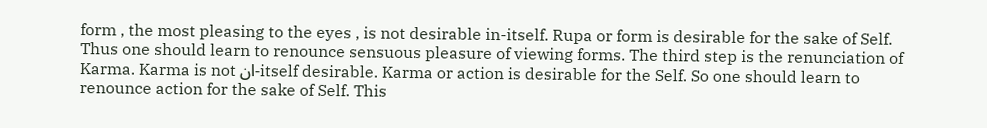form , the most pleasing to the eyes , is not desirable in-itself. Rupa or form is desirable for the sake of Self. Thus one should learn to renounce sensuous pleasure of viewing forms. The third step is the renunciation of Karma. Karma is not ان-itself desirable. Karma or action is desirable for the Self. So one should learn to renounce action for the sake of Self. This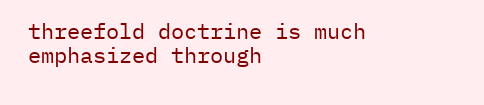threefold doctrine is much emphasized through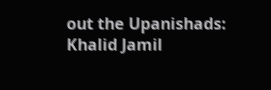out the Upanishads: Khalid Jamil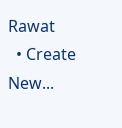Rawat
  • Create New...